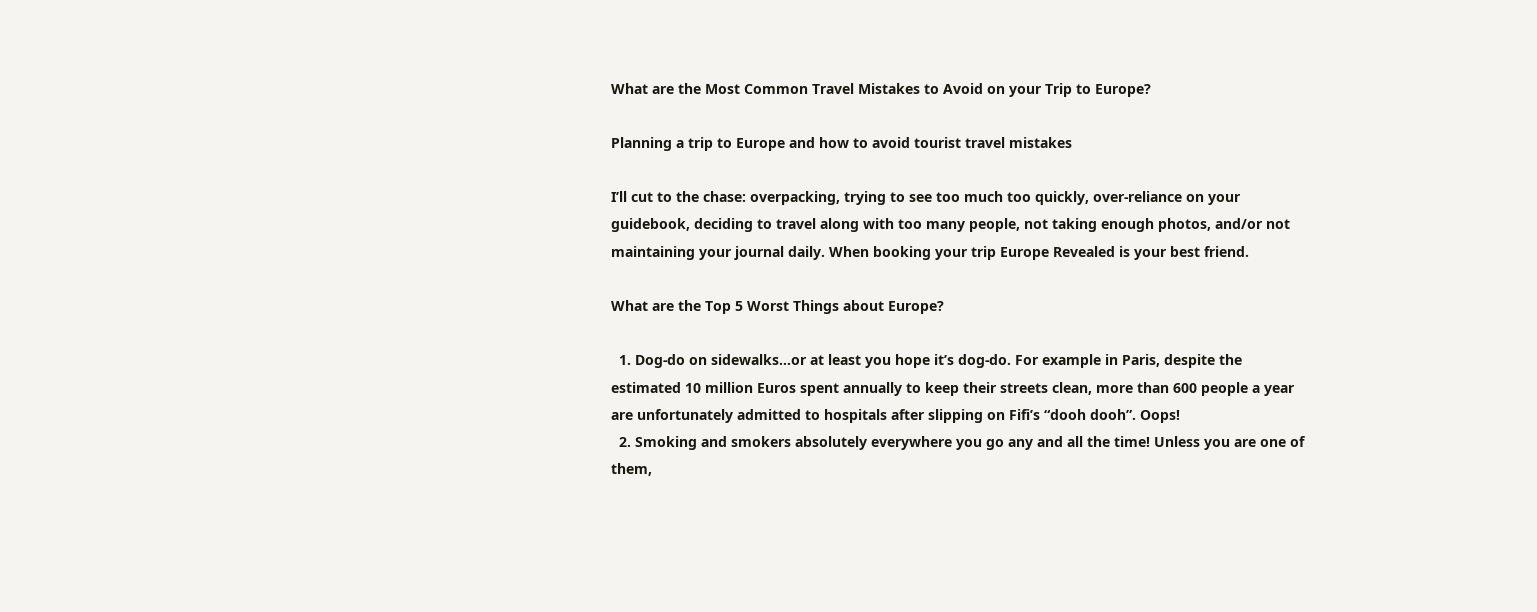What are the Most Common Travel Mistakes to Avoid on your Trip to Europe?

Planning a trip to Europe and how to avoid tourist travel mistakes

I’ll cut to the chase: overpacking, trying to see too much too quickly, over-reliance on your guidebook, deciding to travel along with too many people, not taking enough photos, and/or not maintaining your journal daily. When booking your trip Europe Revealed is your best friend.

What are the Top 5 Worst Things about Europe?

  1. Dog-do on sidewalks…or at least you hope it’s dog-do. For example in Paris, despite the estimated 10 million Euros spent annually to keep their streets clean, more than 600 people a year are unfortunately admitted to hospitals after slipping on Fifi’s “dooh dooh”. Oops!
  2. Smoking and smokers absolutely everywhere you go any and all the time! Unless you are one of them,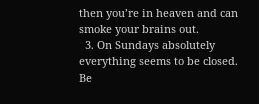then you’re in heaven and can smoke your brains out.
  3. On Sundays absolutely everything seems to be closed. Be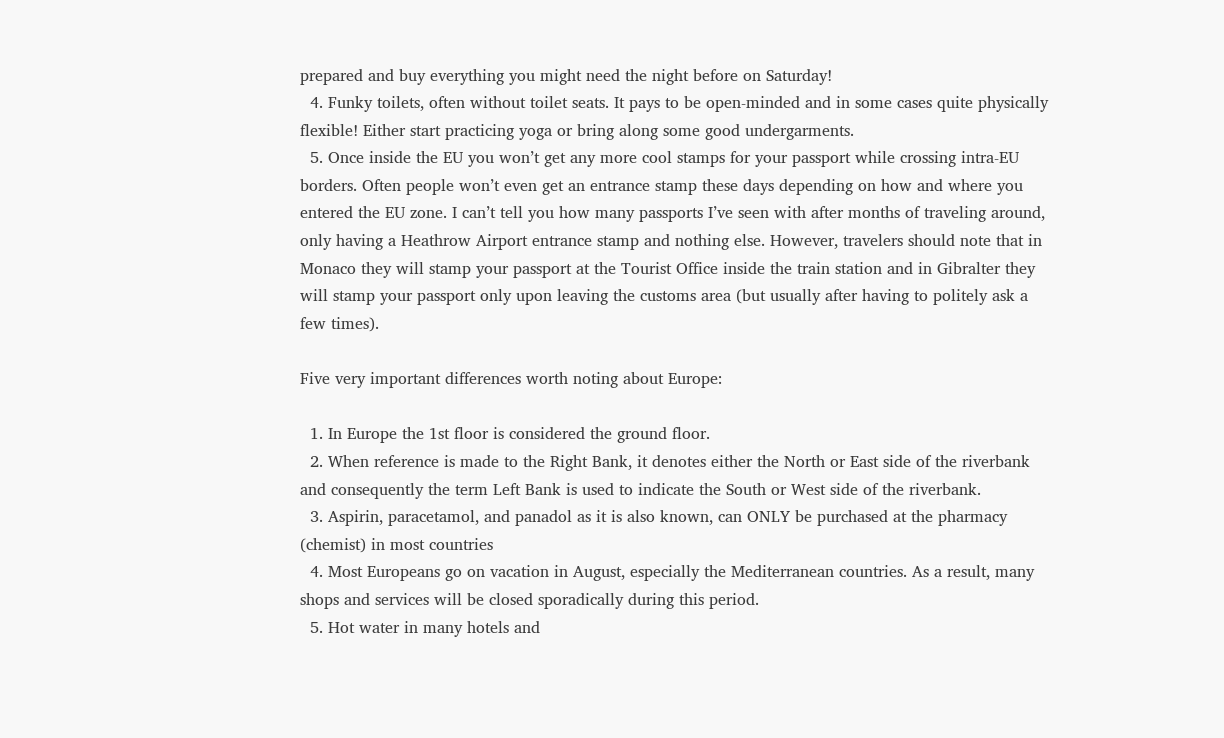prepared and buy everything you might need the night before on Saturday!
  4. Funky toilets, often without toilet seats. It pays to be open-minded and in some cases quite physically flexible! Either start practicing yoga or bring along some good undergarments.
  5. Once inside the EU you won’t get any more cool stamps for your passport while crossing intra-EU borders. Often people won’t even get an entrance stamp these days depending on how and where you entered the EU zone. I can’t tell you how many passports I’ve seen with after months of traveling around, only having a Heathrow Airport entrance stamp and nothing else. However, travelers should note that in Monaco they will stamp your passport at the Tourist Office inside the train station and in Gibralter they will stamp your passport only upon leaving the customs area (but usually after having to politely ask a few times).

Five very important differences worth noting about Europe:

  1. In Europe the 1st floor is considered the ground floor.
  2. When reference is made to the Right Bank, it denotes either the North or East side of the riverbank and consequently the term Left Bank is used to indicate the South or West side of the riverbank.
  3. Aspirin, paracetamol, and panadol as it is also known, can ONLY be purchased at the pharmacy (chemist) in most countries
  4. Most Europeans go on vacation in August, especially the Mediterranean countries. As a result, many shops and services will be closed sporadically during this period.
  5. Hot water in many hotels and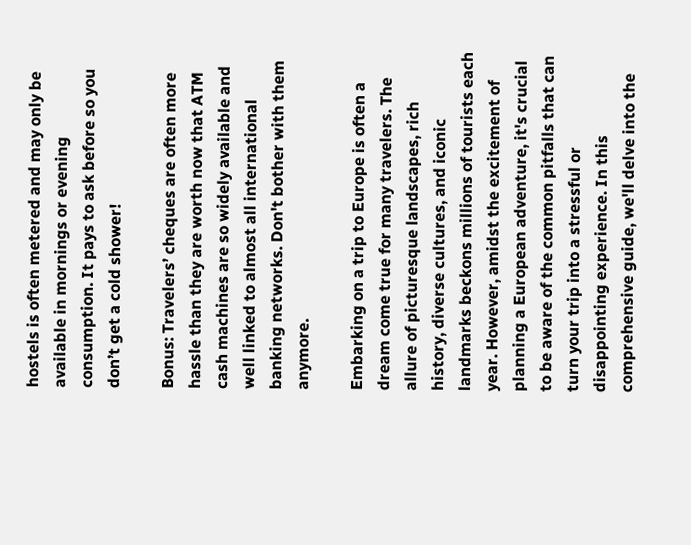hostels is often metered and may only be available in mornings or evening consumption. It pays to ask before so you don’t get a cold shower!

Bonus: Travelers’ cheques are often more hassle than they are worth now that ATM cash machines are so widely available and well linked to almost all international banking networks. Don't bother with them anymore.

Embarking on a trip to Europe is often a dream come true for many travelers. The allure of picturesque landscapes, rich history, diverse cultures, and iconic landmarks beckons millions of tourists each year. However, amidst the excitement of planning a European adventure, it's crucial to be aware of the common pitfalls that can turn your trip into a stressful or disappointing experience. In this comprehensive guide, we'll delve into the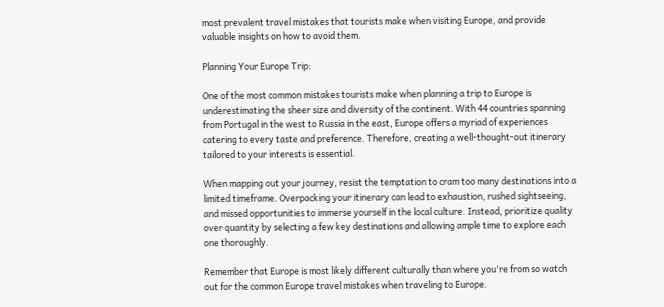most prevalent travel mistakes that tourists make when visiting Europe, and provide valuable insights on how to avoid them.

Planning Your Europe Trip:

One of the most common mistakes tourists make when planning a trip to Europe is underestimating the sheer size and diversity of the continent. With 44 countries spanning from Portugal in the west to Russia in the east, Europe offers a myriad of experiences catering to every taste and preference. Therefore, creating a well-thought-out itinerary tailored to your interests is essential.

When mapping out your journey, resist the temptation to cram too many destinations into a limited timeframe. Overpacking your itinerary can lead to exhaustion, rushed sightseeing, and missed opportunities to immerse yourself in the local culture. Instead, prioritize quality over quantity by selecting a few key destinations and allowing ample time to explore each one thoroughly.

Remember that Europe is most likely different culturally than where you're from so watch out for the common Europe travel mistakes when traveling to Europe.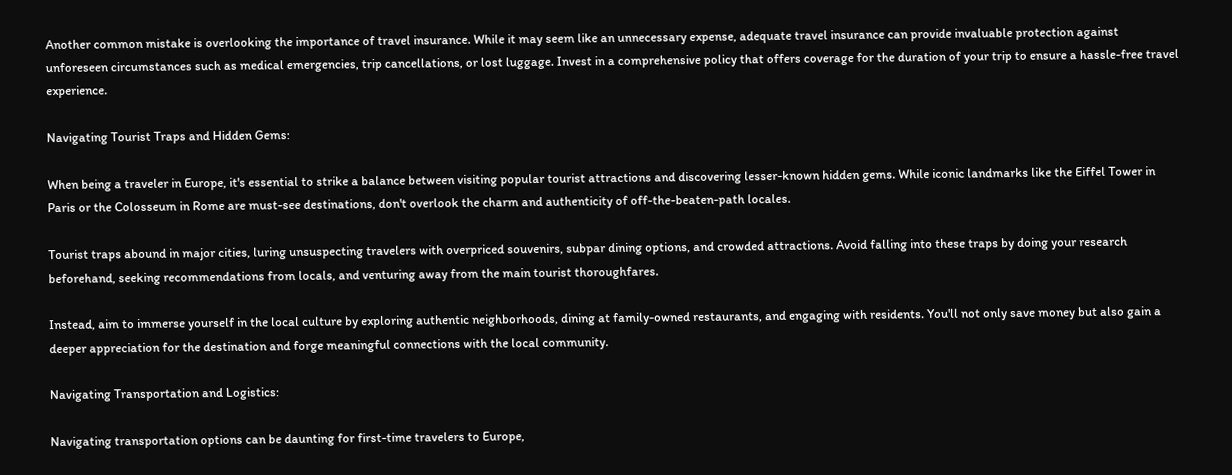Another common mistake is overlooking the importance of travel insurance. While it may seem like an unnecessary expense, adequate travel insurance can provide invaluable protection against unforeseen circumstances such as medical emergencies, trip cancellations, or lost luggage. Invest in a comprehensive policy that offers coverage for the duration of your trip to ensure a hassle-free travel experience.

Navigating Tourist Traps and Hidden Gems:

When being a traveler in Europe, it's essential to strike a balance between visiting popular tourist attractions and discovering lesser-known hidden gems. While iconic landmarks like the Eiffel Tower in Paris or the Colosseum in Rome are must-see destinations, don't overlook the charm and authenticity of off-the-beaten-path locales.

Tourist traps abound in major cities, luring unsuspecting travelers with overpriced souvenirs, subpar dining options, and crowded attractions. Avoid falling into these traps by doing your research beforehand, seeking recommendations from locals, and venturing away from the main tourist thoroughfares.

Instead, aim to immerse yourself in the local culture by exploring authentic neighborhoods, dining at family-owned restaurants, and engaging with residents. You'll not only save money but also gain a deeper appreciation for the destination and forge meaningful connections with the local community.

Navigating Transportation and Logistics:

Navigating transportation options can be daunting for first-time travelers to Europe,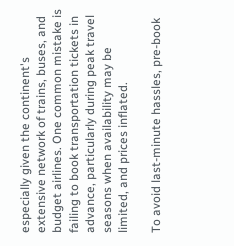especially given the continent's extensive network of trains, buses, and budget airlines. One common mistake is failing to book transportation tickets in advance, particularly during peak travel seasons when availability may be limited, and prices inflated.

To avoid last-minute hassles, pre-book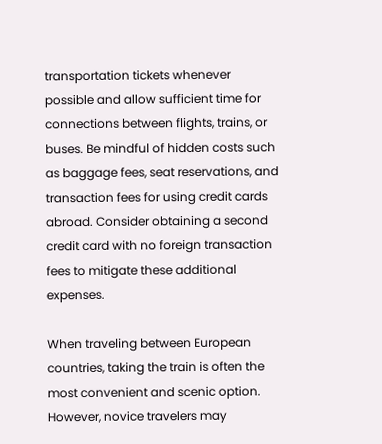transportation tickets whenever possible and allow sufficient time for connections between flights, trains, or buses. Be mindful of hidden costs such as baggage fees, seat reservations, and transaction fees for using credit cards abroad. Consider obtaining a second credit card with no foreign transaction fees to mitigate these additional expenses.

When traveling between European countries, taking the train is often the most convenient and scenic option. However, novice travelers may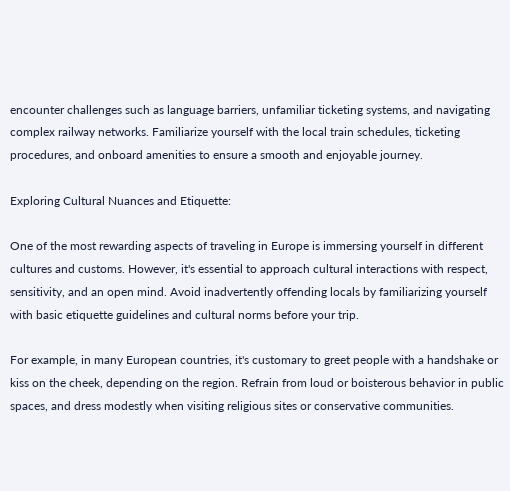encounter challenges such as language barriers, unfamiliar ticketing systems, and navigating complex railway networks. Familiarize yourself with the local train schedules, ticketing procedures, and onboard amenities to ensure a smooth and enjoyable journey.

Exploring Cultural Nuances and Etiquette:

One of the most rewarding aspects of traveling in Europe is immersing yourself in different cultures and customs. However, it's essential to approach cultural interactions with respect, sensitivity, and an open mind. Avoid inadvertently offending locals by familiarizing yourself with basic etiquette guidelines and cultural norms before your trip.

For example, in many European countries, it's customary to greet people with a handshake or kiss on the cheek, depending on the region. Refrain from loud or boisterous behavior in public spaces, and dress modestly when visiting religious sites or conservative communities.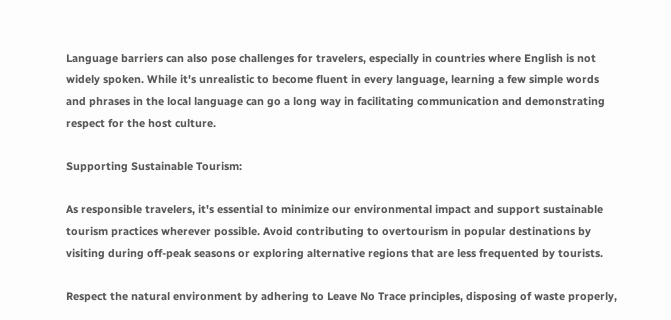Language barriers can also pose challenges for travelers, especially in countries where English is not widely spoken. While it's unrealistic to become fluent in every language, learning a few simple words and phrases in the local language can go a long way in facilitating communication and demonstrating respect for the host culture.

Supporting Sustainable Tourism:

As responsible travelers, it's essential to minimize our environmental impact and support sustainable tourism practices wherever possible. Avoid contributing to overtourism in popular destinations by visiting during off-peak seasons or exploring alternative regions that are less frequented by tourists.

Respect the natural environment by adhering to Leave No Trace principles, disposing of waste properly,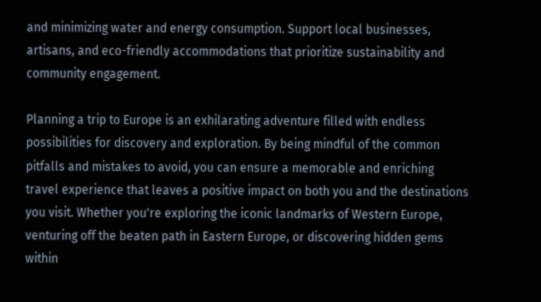and minimizing water and energy consumption. Support local businesses, artisans, and eco-friendly accommodations that prioritize sustainability and community engagement.

Planning a trip to Europe is an exhilarating adventure filled with endless possibilities for discovery and exploration. By being mindful of the common pitfalls and mistakes to avoid, you can ensure a memorable and enriching travel experience that leaves a positive impact on both you and the destinations you visit. Whether you're exploring the iconic landmarks of Western Europe, venturing off the beaten path in Eastern Europe, or discovering hidden gems within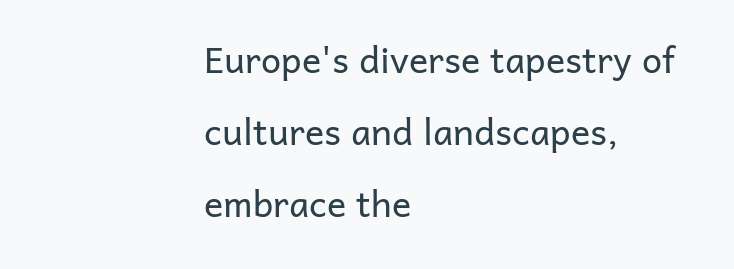Europe's diverse tapestry of cultures and landscapes, embrace the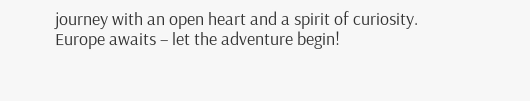journey with an open heart and a spirit of curiosity. Europe awaits – let the adventure begin!